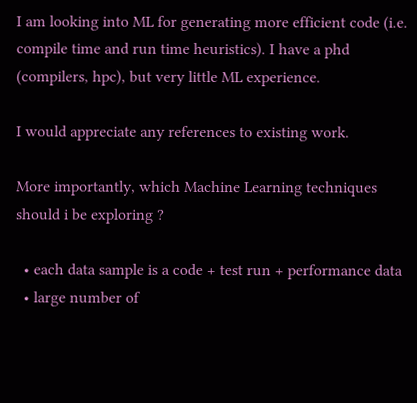I am looking into ML for generating more efficient code (i.e. compile time and run time heuristics). I have a phd (compilers, hpc), but very little ML experience.

I would appreciate any references to existing work.

More importantly, which Machine Learning techniques should i be exploring ?

  • each data sample is a code + test run + performance data
  • large number of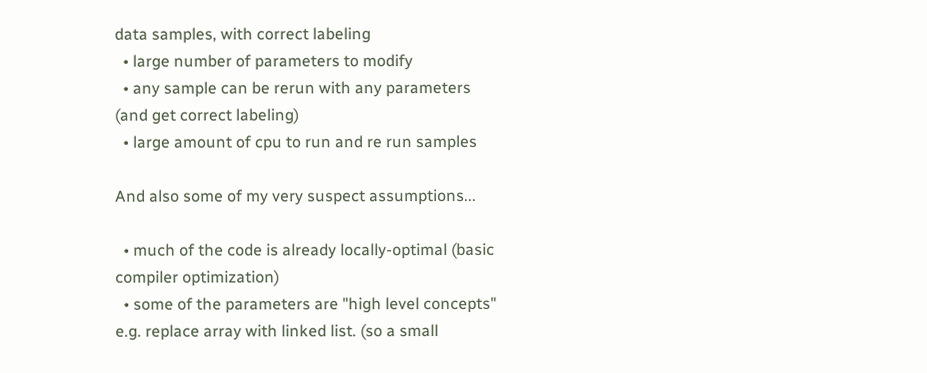data samples, with correct labeling
  • large number of parameters to modify
  • any sample can be rerun with any parameters (and get correct labeling)
  • large amount of cpu to run and re run samples

And also some of my very suspect assumptions...

  • much of the code is already locally-optimal (basic compiler optimization)
  • some of the parameters are "high level concepts" e.g. replace array with linked list. (so a small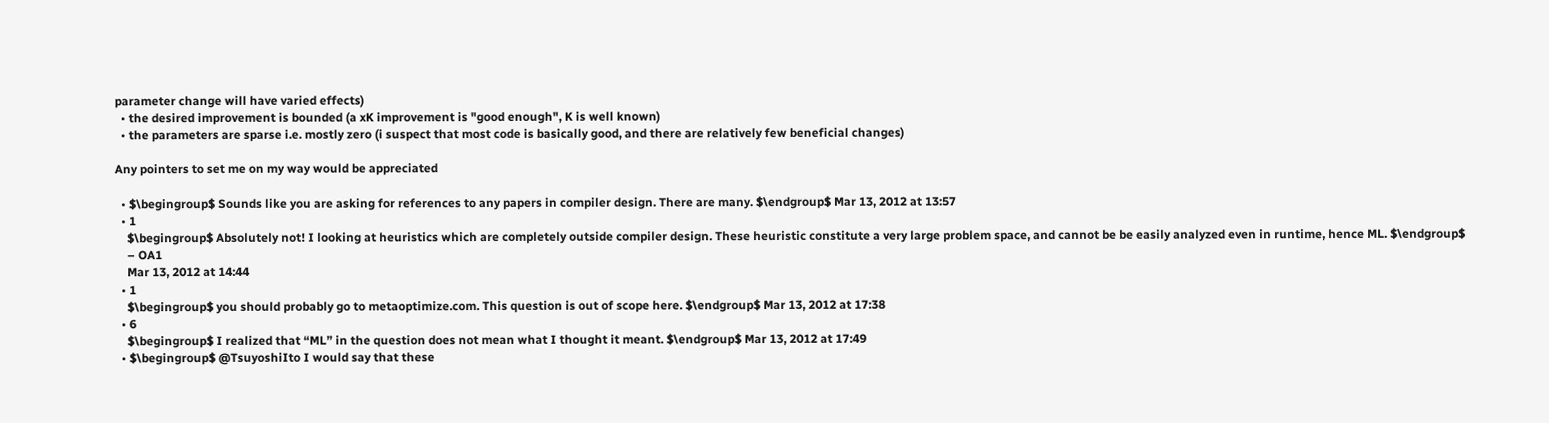parameter change will have varied effects)
  • the desired improvement is bounded (a xK improvement is "good enough", K is well known)
  • the parameters are sparse i.e. mostly zero (i suspect that most code is basically good, and there are relatively few beneficial changes)

Any pointers to set me on my way would be appreciated

  • $\begingroup$ Sounds like you are asking for references to any papers in compiler design. There are many. $\endgroup$ Mar 13, 2012 at 13:57
  • 1
    $\begingroup$ Absolutely not! I looking at heuristics which are completely outside compiler design. These heuristic constitute a very large problem space, and cannot be be easily analyzed even in runtime, hence ML. $\endgroup$
    – OA1
    Mar 13, 2012 at 14:44
  • 1
    $\begingroup$ you should probably go to metaoptimize.com. This question is out of scope here. $\endgroup$ Mar 13, 2012 at 17:38
  • 6
    $\begingroup$ I realized that “ML” in the question does not mean what I thought it meant. $\endgroup$ Mar 13, 2012 at 17:49
  • $\begingroup$ @TsuyoshiIto I would say that these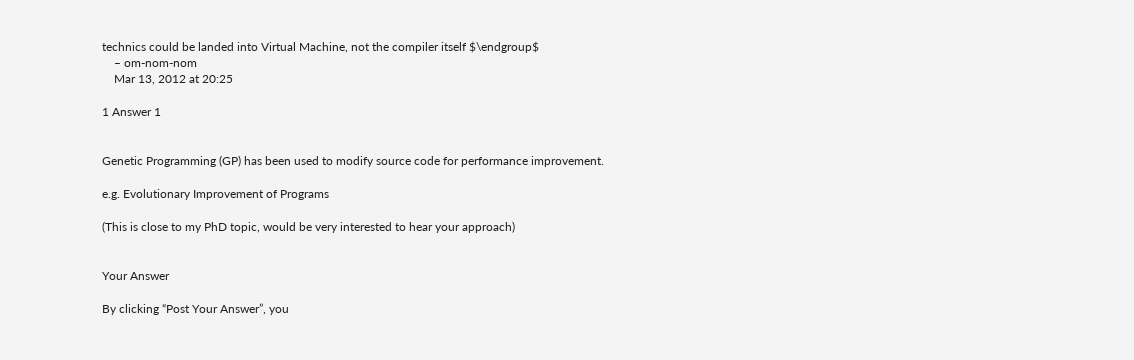technics could be landed into Virtual Machine, not the compiler itself $\endgroup$
    – om-nom-nom
    Mar 13, 2012 at 20:25

1 Answer 1


Genetic Programming (GP) has been used to modify source code for performance improvement.

e.g. Evolutionary Improvement of Programs

(This is close to my PhD topic, would be very interested to hear your approach)


Your Answer

By clicking “Post Your Answer”, you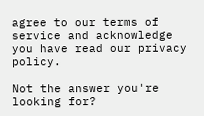agree to our terms of service and acknowledge you have read our privacy policy.

Not the answer you're looking for?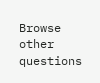Browse other questions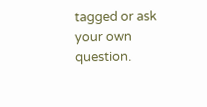tagged or ask your own question.